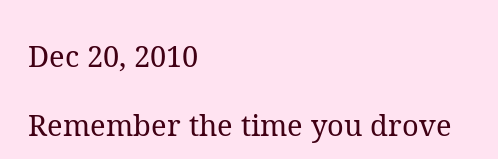Dec 20, 2010

Remember the time you drove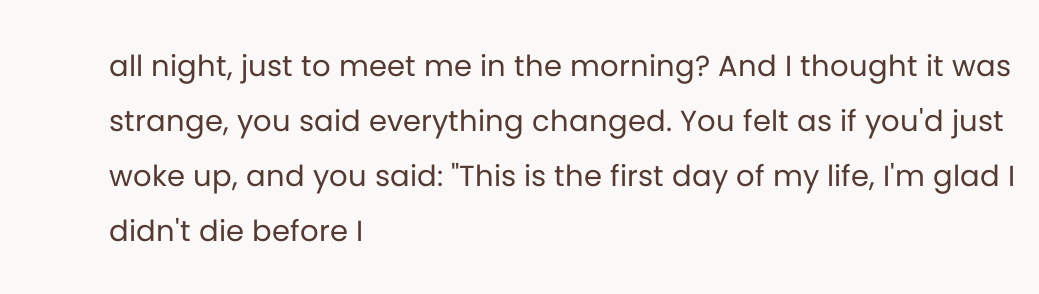all night, just to meet me in the morning? And I thought it was strange, you said everything changed. You felt as if you'd just woke up, and you said: "This is the first day of my life, I'm glad I didn't die before I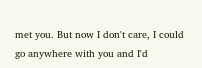met you. But now I don't care, I could go anywhere with you and I'd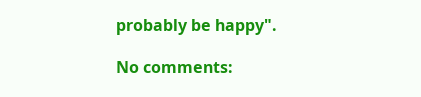probably be happy".

No comments: